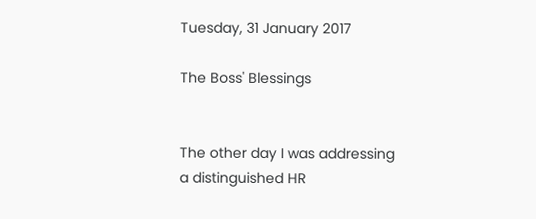Tuesday, 31 January 2017

The Boss' Blessings


The other day I was addressing a distinguished HR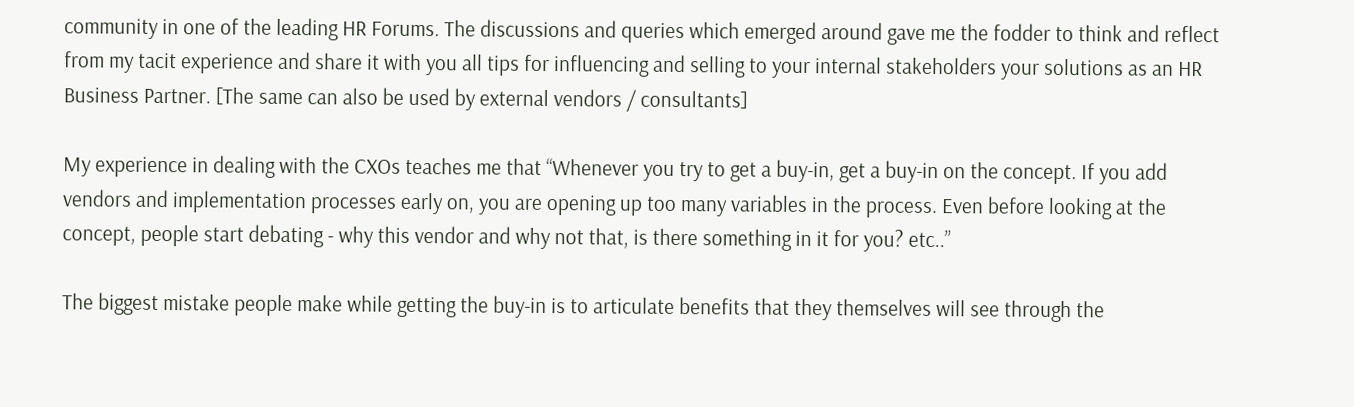community in one of the leading HR Forums. The discussions and queries which emerged around gave me the fodder to think and reflect from my tacit experience and share it with you all tips for influencing and selling to your internal stakeholders your solutions as an HR Business Partner. [The same can also be used by external vendors / consultants]

My experience in dealing with the CXOs teaches me that “Whenever you try to get a buy-in, get a buy-in on the concept. If you add vendors and implementation processes early on, you are opening up too many variables in the process. Even before looking at the concept, people start debating - why this vendor and why not that, is there something in it for you? etc..”

The biggest mistake people make while getting the buy-in is to articulate benefits that they themselves will see through the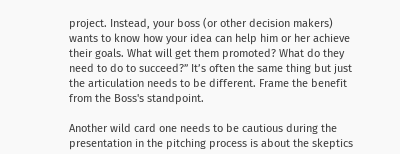project. Instead, your boss (or other decision makers) wants to know how your idea can help him or her achieve their goals. What will get them promoted? What do they need to do to succeed?” It’s often the same thing but just the articulation needs to be different. Frame the benefit from the Boss's standpoint.

Another wild card one needs to be cautious during the presentation in the pitching process is about the skeptics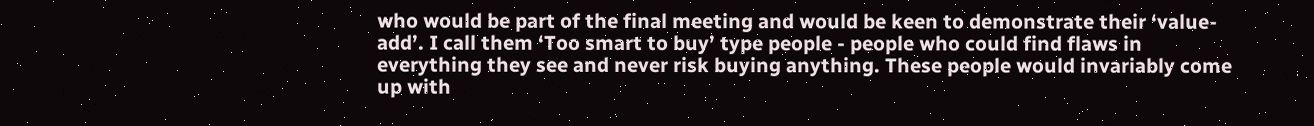who would be part of the final meeting and would be keen to demonstrate their ‘value-add’. I call them ‘Too smart to buy’ type people - people who could find flaws in everything they see and never risk buying anything. These people would invariably come up with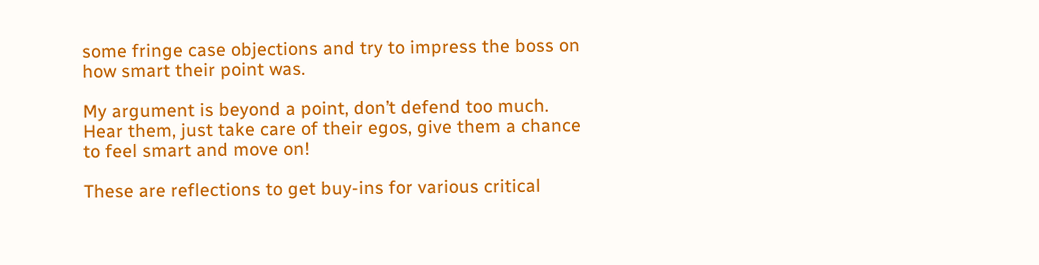some fringe case objections and try to impress the boss on how smart their point was.

My argument is beyond a point, don’t defend too much. Hear them, just take care of their egos, give them a chance to feel smart and move on!

These are reflections to get buy-ins for various critical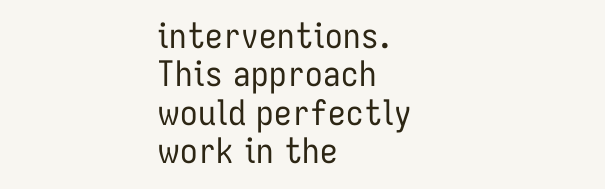interventions. This approach would perfectly work in the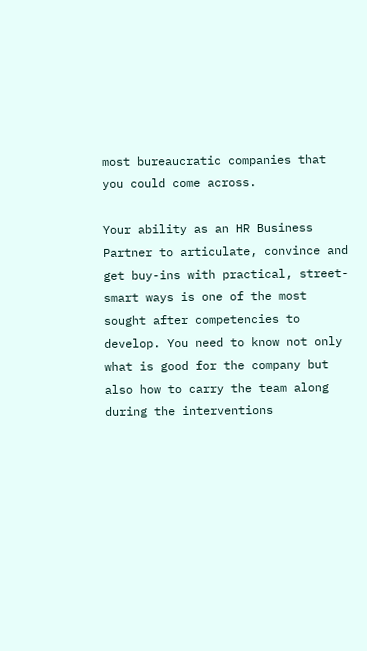most bureaucratic companies that you could come across.

Your ability as an HR Business Partner to articulate, convince and get buy-ins with practical, street-smart ways is one of the most sought after competencies to develop. You need to know not only what is good for the company but also how to carry the team along during the interventions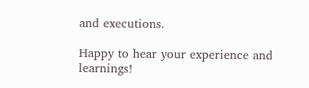and executions.

Happy to hear your experience and learnings!